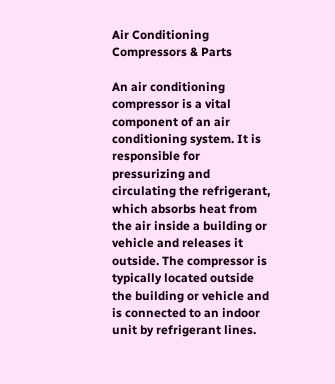Air Conditioning Compressors & Parts

An air conditioning compressor is a vital component of an air conditioning system. It is responsible for pressurizing and circulating the refrigerant, which absorbs heat from the air inside a building or vehicle and releases it outside. The compressor is typically located outside the building or vehicle and is connected to an indoor unit by refrigerant lines.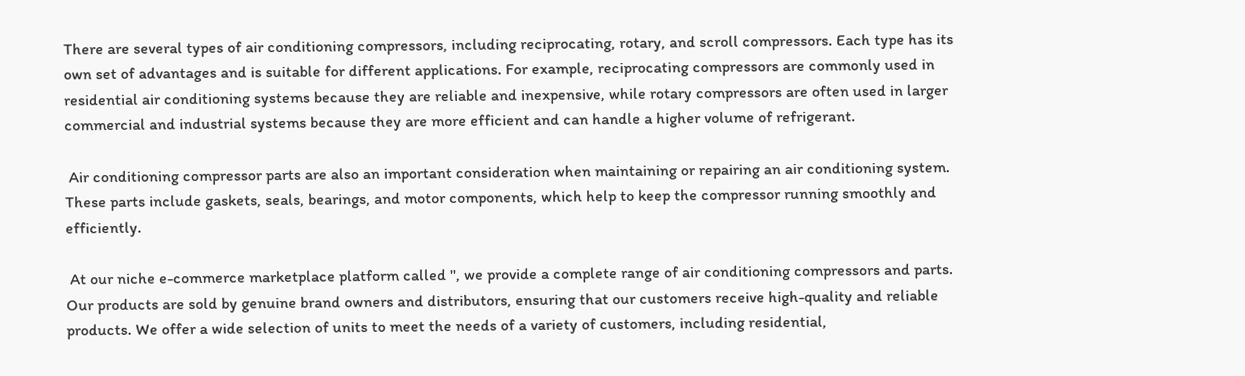There are several types of air conditioning compressors, including reciprocating, rotary, and scroll compressors. Each type has its own set of advantages and is suitable for different applications. For example, reciprocating compressors are commonly used in residential air conditioning systems because they are reliable and inexpensive, while rotary compressors are often used in larger commercial and industrial systems because they are more efficient and can handle a higher volume of refrigerant.

 Air conditioning compressor parts are also an important consideration when maintaining or repairing an air conditioning system. These parts include gaskets, seals, bearings, and motor components, which help to keep the compressor running smoothly and efficiently.

 At our niche e-commerce marketplace platform called '', we provide a complete range of air conditioning compressors and parts. Our products are sold by genuine brand owners and distributors, ensuring that our customers receive high-quality and reliable products. We offer a wide selection of units to meet the needs of a variety of customers, including residential,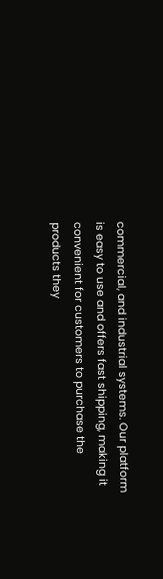commercial, and industrial systems. Our platform is easy to use and offers fast shipping, making it convenient for customers to purchase the products they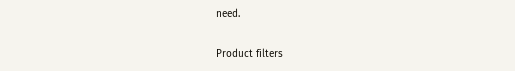need.

Product filters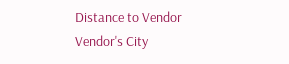Distance to Vendor
Vendor's City